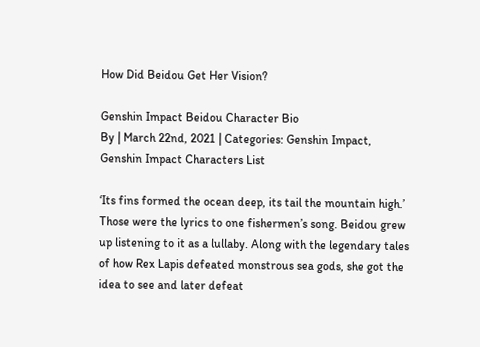How Did Beidou Get Her Vision?

Genshin Impact Beidou Character Bio
By | March 22nd, 2021 | Categories: Genshin Impact, Genshin Impact Characters List

‘Its fins formed the ocean deep, its tail the mountain high.’ Those were the lyrics to one fishermen’s song. Beidou grew up listening to it as a lullaby. Along with the legendary tales of how Rex Lapis defeated monstrous sea gods, she got the idea to see and later defeat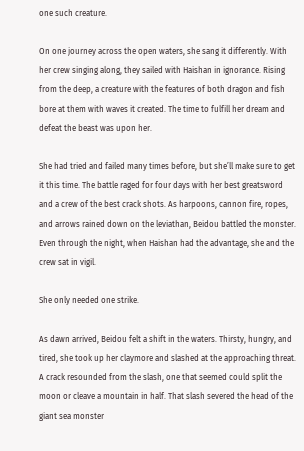one such creature.

On one journey across the open waters, she sang it differently. With her crew singing along, they sailed with Haishan in ignorance. Rising from the deep, a creature with the features of both dragon and fish bore at them with waves it created. The time to fulfill her dream and defeat the beast was upon her.

She had tried and failed many times before, but she’ll make sure to get it this time. The battle raged for four days with her best greatsword and a crew of the best crack shots. As harpoons, cannon fire, ropes, and arrows rained down on the leviathan, Beidou battled the monster. Even through the night, when Haishan had the advantage, she and the crew sat in vigil.

She only needed one strike.

As dawn arrived, Beidou felt a shift in the waters. Thirsty, hungry, and tired, she took up her claymore and slashed at the approaching threat. A crack resounded from the slash, one that seemed could split the moon or cleave a mountain in half. That slash severed the head of the giant sea monster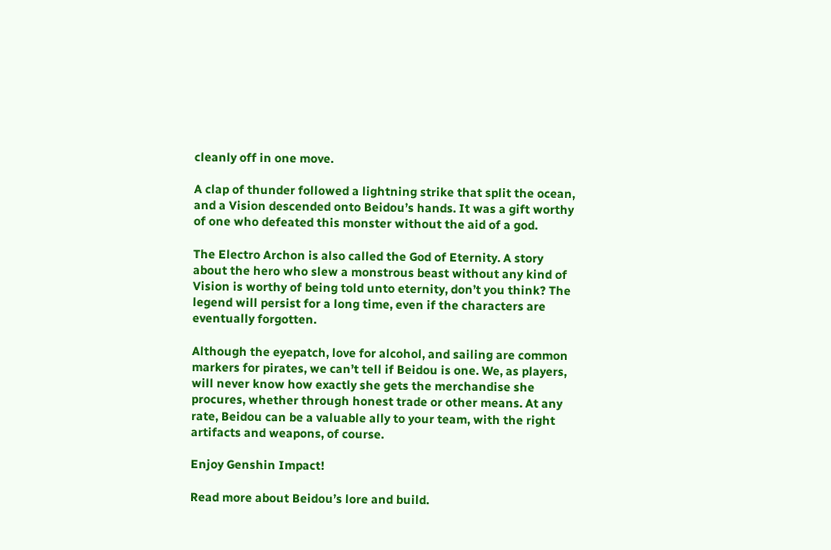cleanly off in one move.

A clap of thunder followed a lightning strike that split the ocean, and a Vision descended onto Beidou’s hands. It was a gift worthy of one who defeated this monster without the aid of a god.

The Electro Archon is also called the God of Eternity. A story about the hero who slew a monstrous beast without any kind of Vision is worthy of being told unto eternity, don’t you think? The legend will persist for a long time, even if the characters are eventually forgotten.

Although the eyepatch, love for alcohol, and sailing are common markers for pirates, we can’t tell if Beidou is one. We, as players, will never know how exactly she gets the merchandise she procures, whether through honest trade or other means. At any rate, Beidou can be a valuable ally to your team, with the right artifacts and weapons, of course.

Enjoy Genshin Impact!

Read more about Beidou’s lore and build.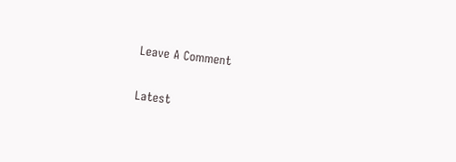Leave A Comment

Latest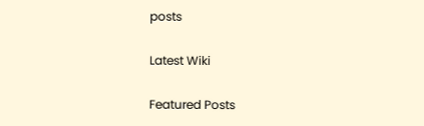posts

Latest Wiki

Featured Posts